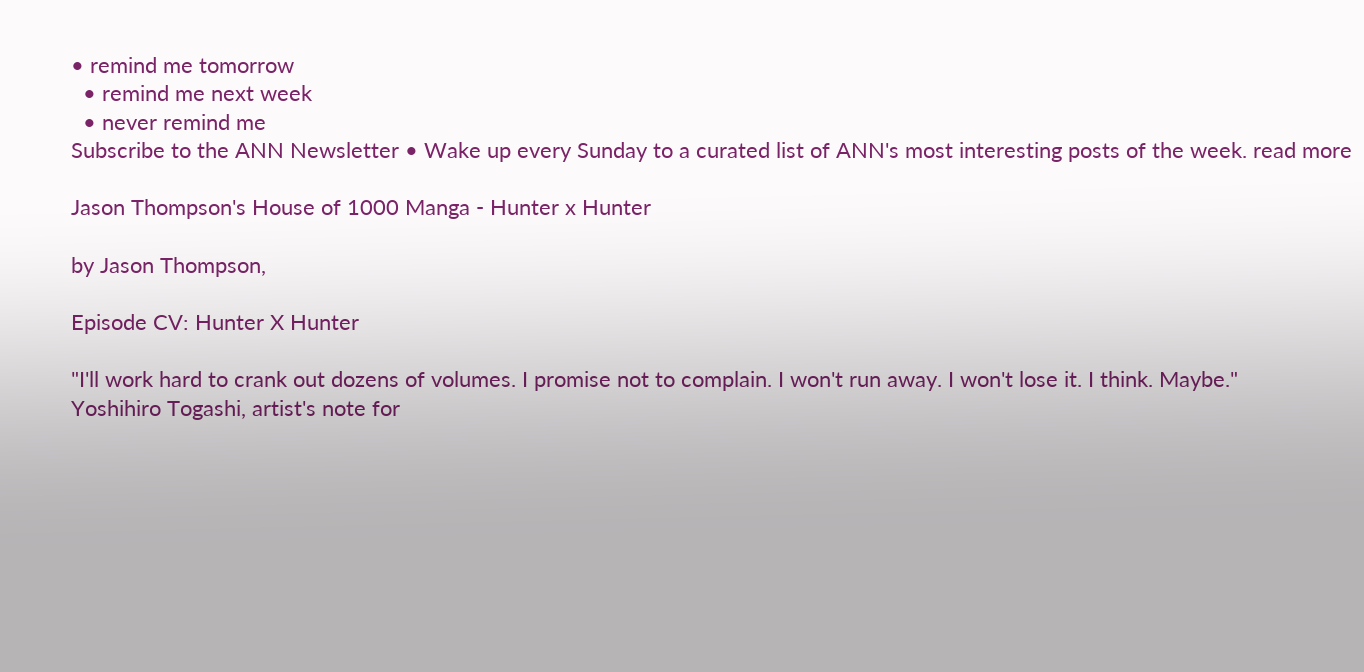• remind me tomorrow
  • remind me next week
  • never remind me
Subscribe to the ANN Newsletter • Wake up every Sunday to a curated list of ANN's most interesting posts of the week. read more

Jason Thompson's House of 1000 Manga - Hunter x Hunter

by Jason Thompson,

Episode CV: Hunter X Hunter

"I'll work hard to crank out dozens of volumes. I promise not to complain. I won't run away. I won't lose it. I think. Maybe."
Yoshihiro Togashi, artist's note for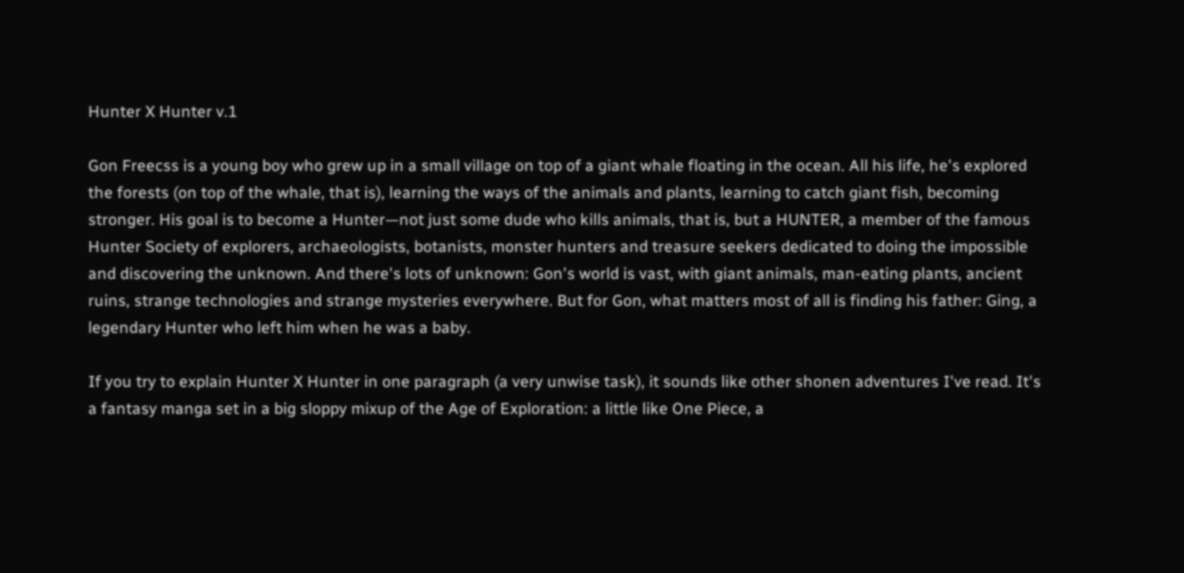Hunter X Hunter v.1

Gon Freecss is a young boy who grew up in a small village on top of a giant whale floating in the ocean. All his life, he's explored the forests (on top of the whale, that is), learning the ways of the animals and plants, learning to catch giant fish, becoming stronger. His goal is to become a Hunter—not just some dude who kills animals, that is, but a HUNTER, a member of the famous Hunter Society of explorers, archaeologists, botanists, monster hunters and treasure seekers dedicated to doing the impossible and discovering the unknown. And there's lots of unknown: Gon's world is vast, with giant animals, man-eating plants, ancient ruins, strange technologies and strange mysteries everywhere. But for Gon, what matters most of all is finding his father: Ging, a legendary Hunter who left him when he was a baby.

If you try to explain Hunter X Hunter in one paragraph (a very unwise task), it sounds like other shonen adventures I've read. It's a fantasy manga set in a big sloppy mixup of the Age of Exploration: a little like One Piece, a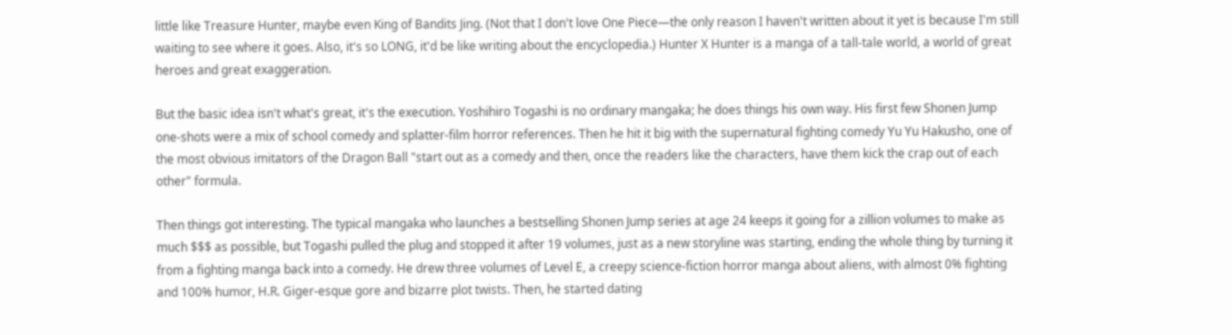little like Treasure Hunter, maybe even King of Bandits Jing. (Not that I don't love One Piece—the only reason I haven't written about it yet is because I'm still waiting to see where it goes. Also, it's so LONG, it'd be like writing about the encyclopedia.) Hunter X Hunter is a manga of a tall-tale world, a world of great heroes and great exaggeration.

But the basic idea isn't what's great, it's the execution. Yoshihiro Togashi is no ordinary mangaka; he does things his own way. His first few Shonen Jump one-shots were a mix of school comedy and splatter-film horror references. Then he hit it big with the supernatural fighting comedy Yu Yu Hakusho, one of the most obvious imitators of the Dragon Ball "start out as a comedy and then, once the readers like the characters, have them kick the crap out of each other" formula.

Then things got interesting. The typical mangaka who launches a bestselling Shonen Jump series at age 24 keeps it going for a zillion volumes to make as much $$$ as possible, but Togashi pulled the plug and stopped it after 19 volumes, just as a new storyline was starting, ending the whole thing by turning it from a fighting manga back into a comedy. He drew three volumes of Level E, a creepy science-fiction horror manga about aliens, with almost 0% fighting and 100% humor, H.R. Giger-esque gore and bizarre plot twists. Then, he started dating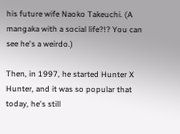his future wife Naoko Takeuchi. (A mangaka with a social life?!? You can see he's a weirdo.)

Then, in 1997, he started Hunter X Hunter, and it was so popular that today, he's still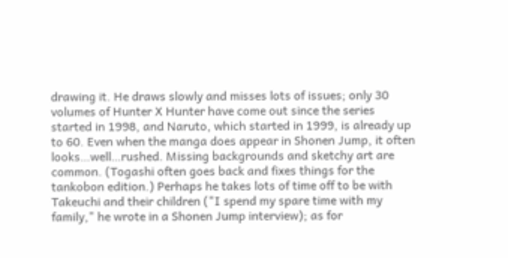drawing it. He draws slowly and misses lots of issues; only 30 volumes of Hunter X Hunter have come out since the series started in 1998, and Naruto, which started in 1999, is already up to 60. Even when the manga does appear in Shonen Jump, it often looks…well…rushed. Missing backgrounds and sketchy art are common. (Togashi often goes back and fixes things for the tankobon edition.) Perhaps he takes lots of time off to be with Takeuchi and their children ("I spend my spare time with my family," he wrote in a Shonen Jump interview); as for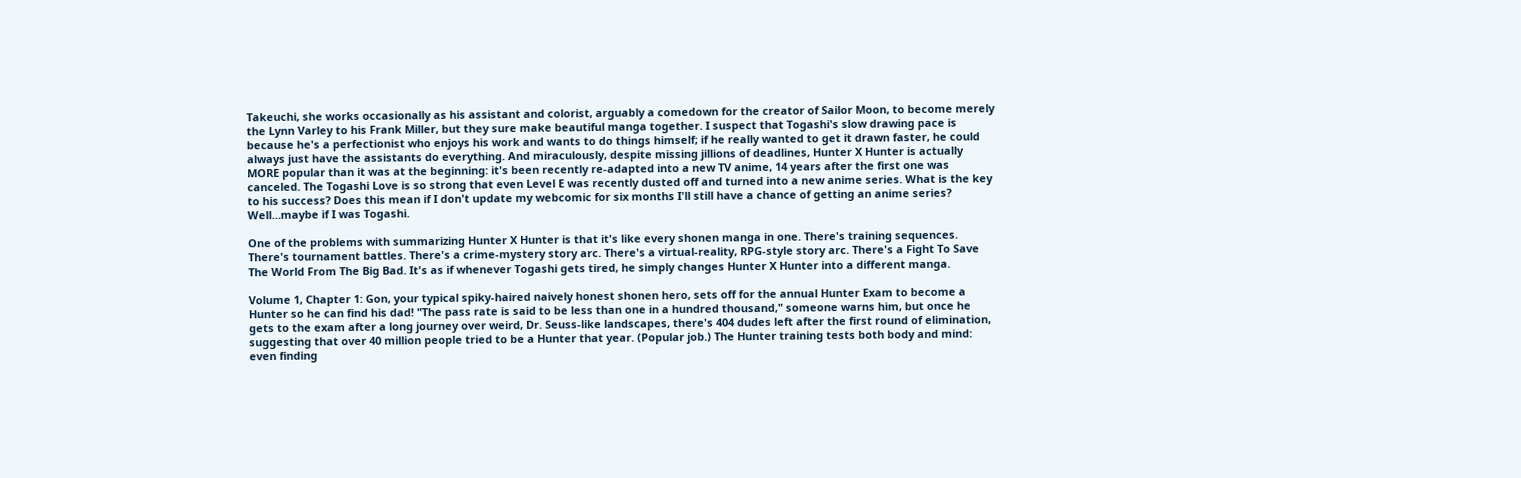Takeuchi, she works occasionally as his assistant and colorist, arguably a comedown for the creator of Sailor Moon, to become merely the Lynn Varley to his Frank Miller, but they sure make beautiful manga together. I suspect that Togashi's slow drawing pace is because he's a perfectionist who enjoys his work and wants to do things himself; if he really wanted to get it drawn faster, he could always just have the assistants do everything. And miraculously, despite missing jillions of deadlines, Hunter X Hunter is actually MORE popular than it was at the beginning: it's been recently re-adapted into a new TV anime, 14 years after the first one was canceled. The Togashi Love is so strong that even Level E was recently dusted off and turned into a new anime series. What is the key to his success? Does this mean if I don't update my webcomic for six months I'll still have a chance of getting an anime series? Well…maybe if I was Togashi.

One of the problems with summarizing Hunter X Hunter is that it's like every shonen manga in one. There's training sequences. There's tournament battles. There's a crime-mystery story arc. There's a virtual-reality, RPG-style story arc. There's a Fight To Save The World From The Big Bad. It's as if whenever Togashi gets tired, he simply changes Hunter X Hunter into a different manga.

Volume 1, Chapter 1: Gon, your typical spiky-haired naively honest shonen hero, sets off for the annual Hunter Exam to become a Hunter so he can find his dad! "The pass rate is said to be less than one in a hundred thousand," someone warns him, but once he gets to the exam after a long journey over weird, Dr. Seuss-like landscapes, there's 404 dudes left after the first round of elimination, suggesting that over 40 million people tried to be a Hunter that year. (Popular job.) The Hunter training tests both body and mind: even finding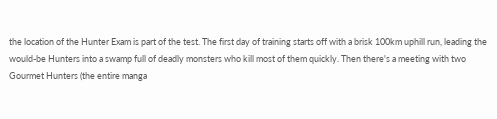the location of the Hunter Exam is part of the test. The first day of training starts off with a brisk 100km uphill run, leading the would-be Hunters into a swamp full of deadly monsters who kill most of them quickly. Then there's a meeting with two Gourmet Hunters (the entire manga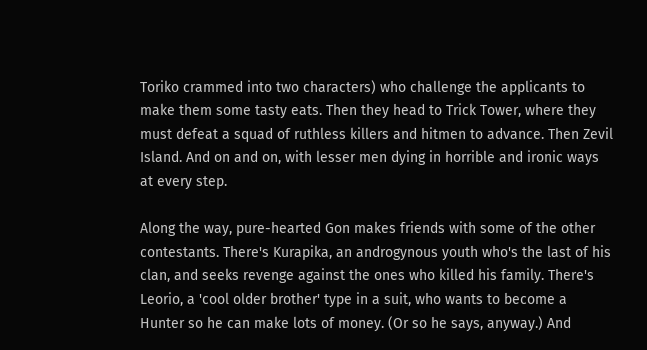Toriko crammed into two characters) who challenge the applicants to make them some tasty eats. Then they head to Trick Tower, where they must defeat a squad of ruthless killers and hitmen to advance. Then Zevil Island. And on and on, with lesser men dying in horrible and ironic ways at every step.

Along the way, pure-hearted Gon makes friends with some of the other contestants. There's Kurapika, an androgynous youth who's the last of his clan, and seeks revenge against the ones who killed his family. There's Leorio, a 'cool older brother' type in a suit, who wants to become a Hunter so he can make lots of money. (Or so he says, anyway.) And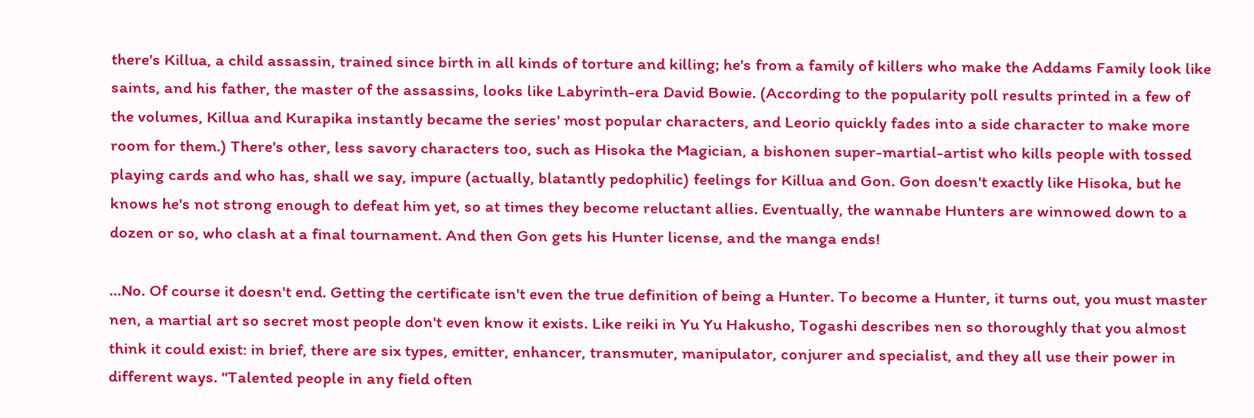there's Killua, a child assassin, trained since birth in all kinds of torture and killing; he's from a family of killers who make the Addams Family look like saints, and his father, the master of the assassins, looks like Labyrinth-era David Bowie. (According to the popularity poll results printed in a few of the volumes, Killua and Kurapika instantly became the series' most popular characters, and Leorio quickly fades into a side character to make more room for them.) There's other, less savory characters too, such as Hisoka the Magician, a bishonen super-martial-artist who kills people with tossed playing cards and who has, shall we say, impure (actually, blatantly pedophilic) feelings for Killua and Gon. Gon doesn't exactly like Hisoka, but he knows he's not strong enough to defeat him yet, so at times they become reluctant allies. Eventually, the wannabe Hunters are winnowed down to a dozen or so, who clash at a final tournament. And then Gon gets his Hunter license, and the manga ends!

…No. Of course it doesn't end. Getting the certificate isn't even the true definition of being a Hunter. To become a Hunter, it turns out, you must master nen, a martial art so secret most people don't even know it exists. Like reiki in Yu Yu Hakusho, Togashi describes nen so thoroughly that you almost think it could exist: in brief, there are six types, emitter, enhancer, transmuter, manipulator, conjurer and specialist, and they all use their power in different ways. "Talented people in any field often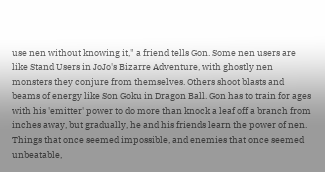use nen without knowing it," a friend tells Gon. Some nen users are like Stand Users in JoJo's Bizarre Adventure, with ghostly nen monsters they conjure from themselves. Others shoot blasts and beams of energy like Son Goku in Dragon Ball. Gon has to train for ages with his 'emitter' power to do more than knock a leaf off a branch from inches away, but gradually, he and his friends learn the power of nen. Things that once seemed impossible, and enemies that once seemed unbeatable,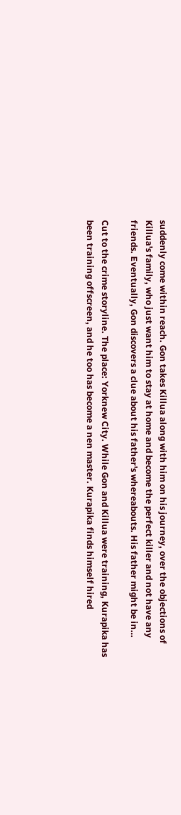suddenly come within reach. Gon takes Killua along with him on his journey, over the objections of Killua's family, who just want him to stay at home and become the perfect killer and not have any friends. Eventually, Gon discovers a clue about his father's whereabouts. His father might be in…

Cut to the crime storyline. The place: Yorknew City. While Gon and Killua were training, Kurapika has been training offscreen, and he too has become a nen master. Kurapika finds himself hired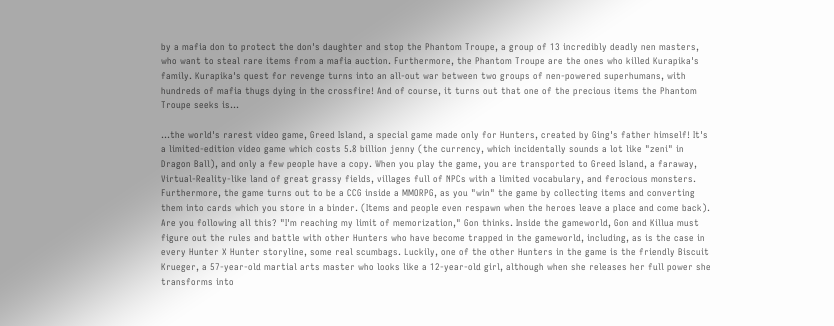by a mafia don to protect the don's daughter and stop the Phantom Troupe, a group of 13 incredibly deadly nen masters, who want to steal rare items from a mafia auction. Furthermore, the Phantom Troupe are the ones who killed Kurapika's family. Kurapika's quest for revenge turns into an all-out war between two groups of nen-powered superhumans, with hundreds of mafia thugs dying in the crossfire! And of course, it turns out that one of the precious items the Phantom Troupe seeks is…

…the world's rarest video game, Greed Island, a special game made only for Hunters, created by Ging's father himself! It's a limited-edition video game which costs 5.8 billion jenny (the currency, which incidentally sounds a lot like "zeni" in Dragon Ball), and only a few people have a copy. When you play the game, you are transported to Greed Island, a faraway, Virtual-Reality-like land of great grassy fields, villages full of NPCs with a limited vocabulary, and ferocious monsters. Furthermore, the game turns out to be a CCG inside a MMORPG, as you "win" the game by collecting items and converting them into cards which you store in a binder. (Items and people even respawn when the heroes leave a place and come back). Are you following all this? "I'm reaching my limit of memorization," Gon thinks. Inside the gameworld, Gon and Killua must figure out the rules and battle with other Hunters who have become trapped in the gameworld, including, as is the case in every Hunter X Hunter storyline, some real scumbags. Luckily, one of the other Hunters in the game is the friendly Biscuit Krueger, a 57-year-old martial arts master who looks like a 12-year-old girl, although when she releases her full power she transforms into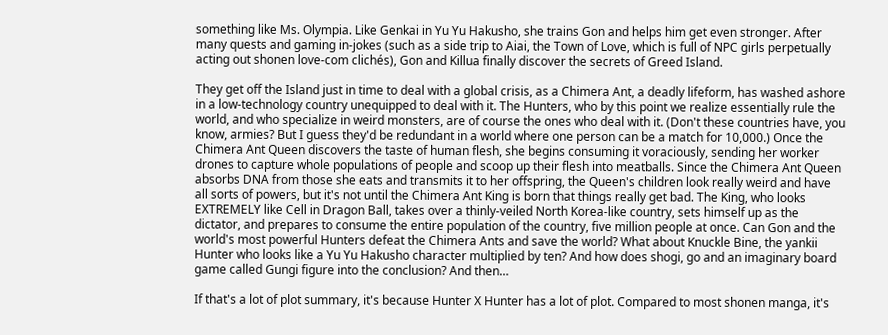something like Ms. Olympia. Like Genkai in Yu Yu Hakusho, she trains Gon and helps him get even stronger. After many quests and gaming in-jokes (such as a side trip to Aiai, the Town of Love, which is full of NPC girls perpetually acting out shonen love-com clichés), Gon and Killua finally discover the secrets of Greed Island.

They get off the Island just in time to deal with a global crisis, as a Chimera Ant, a deadly lifeform, has washed ashore in a low-technology country unequipped to deal with it. The Hunters, who by this point we realize essentially rule the world, and who specialize in weird monsters, are of course the ones who deal with it. (Don't these countries have, you know, armies? But I guess they'd be redundant in a world where one person can be a match for 10,000.) Once the Chimera Ant Queen discovers the taste of human flesh, she begins consuming it voraciously, sending her worker drones to capture whole populations of people and scoop up their flesh into meatballs. Since the Chimera Ant Queen absorbs DNA from those she eats and transmits it to her offspring, the Queen's children look really weird and have all sorts of powers, but it's not until the Chimera Ant King is born that things really get bad. The King, who looks EXTREMELY like Cell in Dragon Ball, takes over a thinly-veiled North Korea-like country, sets himself up as the dictator, and prepares to consume the entire population of the country, five million people at once. Can Gon and the world's most powerful Hunters defeat the Chimera Ants and save the world? What about Knuckle Bine, the yankii Hunter who looks like a Yu Yu Hakusho character multiplied by ten? And how does shogi, go and an imaginary board game called Gungi figure into the conclusion? And then…

If that's a lot of plot summary, it's because Hunter X Hunter has a lot of plot. Compared to most shonen manga, it's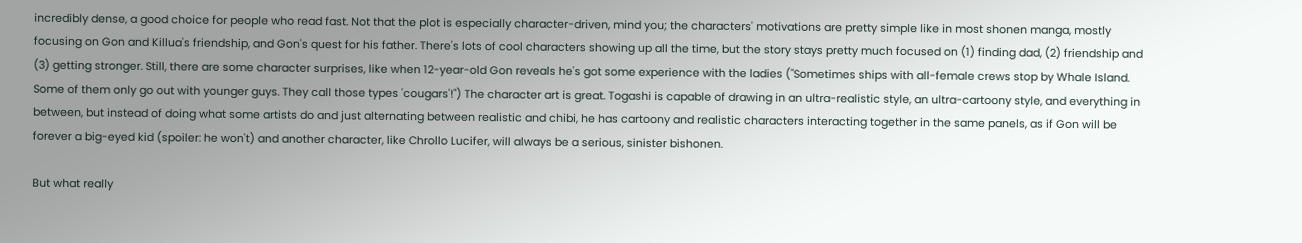incredibly dense, a good choice for people who read fast. Not that the plot is especially character-driven, mind you; the characters' motivations are pretty simple like in most shonen manga, mostly focusing on Gon and Killua's friendship, and Gon's quest for his father. There's lots of cool characters showing up all the time, but the story stays pretty much focused on (1) finding dad, (2) friendship and (3) getting stronger. Still, there are some character surprises, like when 12-year-old Gon reveals he's got some experience with the ladies ("Sometimes ships with all-female crews stop by Whale Island. Some of them only go out with younger guys. They call those types 'cougars'!") The character art is great. Togashi is capable of drawing in an ultra-realistic style, an ultra-cartoony style, and everything in between, but instead of doing what some artists do and just alternating between realistic and chibi, he has cartoony and realistic characters interacting together in the same panels, as if Gon will be forever a big-eyed kid (spoiler: he won't) and another character, like Chrollo Lucifer, will always be a serious, sinister bishonen.

But what really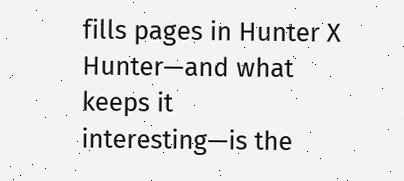fills pages in Hunter X Hunter—and what keeps it interesting—is the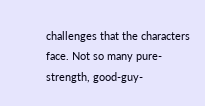challenges that the characters face. Not so many pure-strength, good-guy-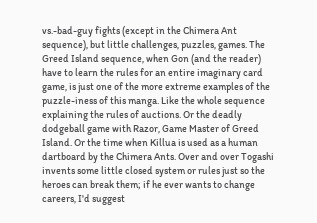vs.-bad-guy fights (except in the Chimera Ant sequence), but little challenges, puzzles, games. The Greed Island sequence, when Gon (and the reader) have to learn the rules for an entire imaginary card game, is just one of the more extreme examples of the puzzle-iness of this manga. Like the whole sequence explaining the rules of auctions. Or the deadly dodgeball game with Razor, Game Master of Greed Island. Or the time when Killua is used as a human dartboard by the Chimera Ants. Over and over Togashi invents some little closed system or rules just so the heroes can break them; if he ever wants to change careers, I'd suggest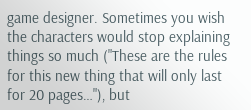game designer. Sometimes you wish the characters would stop explaining things so much ("These are the rules for this new thing that will only last for 20 pages…"), but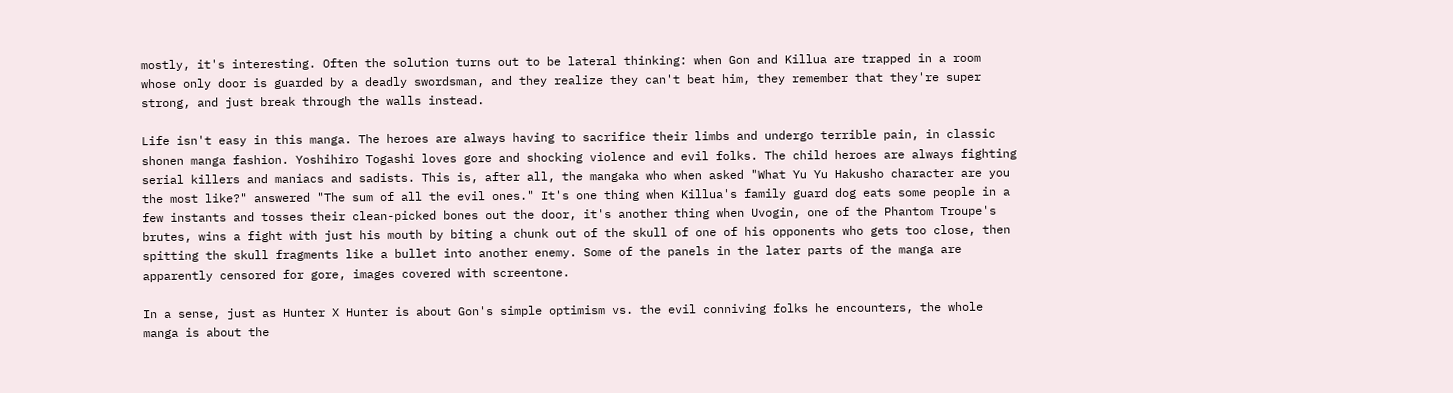mostly, it's interesting. Often the solution turns out to be lateral thinking: when Gon and Killua are trapped in a room whose only door is guarded by a deadly swordsman, and they realize they can't beat him, they remember that they're super strong, and just break through the walls instead.

Life isn't easy in this manga. The heroes are always having to sacrifice their limbs and undergo terrible pain, in classic shonen manga fashion. Yoshihiro Togashi loves gore and shocking violence and evil folks. The child heroes are always fighting serial killers and maniacs and sadists. This is, after all, the mangaka who when asked "What Yu Yu Hakusho character are you the most like?" answered "The sum of all the evil ones." It's one thing when Killua's family guard dog eats some people in a few instants and tosses their clean-picked bones out the door, it's another thing when Uvogin, one of the Phantom Troupe's brutes, wins a fight with just his mouth by biting a chunk out of the skull of one of his opponents who gets too close, then spitting the skull fragments like a bullet into another enemy. Some of the panels in the later parts of the manga are apparently censored for gore, images covered with screentone.

In a sense, just as Hunter X Hunter is about Gon's simple optimism vs. the evil conniving folks he encounters, the whole manga is about the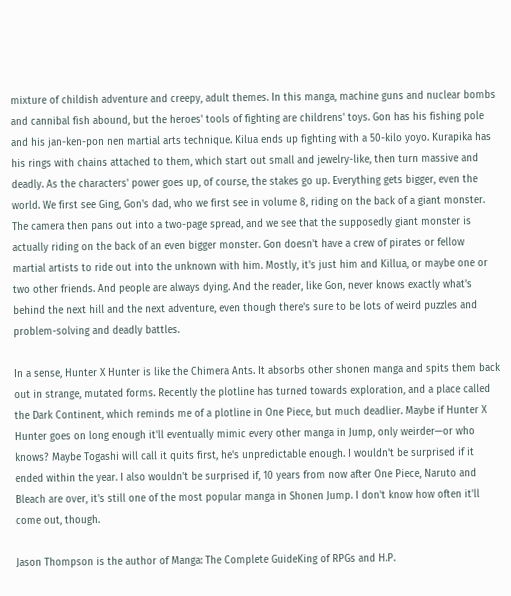mixture of childish adventure and creepy, adult themes. In this manga, machine guns and nuclear bombs and cannibal fish abound, but the heroes' tools of fighting are childrens' toys. Gon has his fishing pole and his jan-ken-pon nen martial arts technique. Kilua ends up fighting with a 50-kilo yoyo. Kurapika has his rings with chains attached to them, which start out small and jewelry-like, then turn massive and deadly. As the characters' power goes up, of course, the stakes go up. Everything gets bigger, even the world. We first see Ging, Gon's dad, who we first see in volume 8, riding on the back of a giant monster. The camera then pans out into a two-page spread, and we see that the supposedly giant monster is actually riding on the back of an even bigger monster. Gon doesn't have a crew of pirates or fellow martial artists to ride out into the unknown with him. Mostly, it's just him and Killua, or maybe one or two other friends. And people are always dying. And the reader, like Gon, never knows exactly what's behind the next hill and the next adventure, even though there's sure to be lots of weird puzzles and problem-solving and deadly battles.

In a sense, Hunter X Hunter is like the Chimera Ants. It absorbs other shonen manga and spits them back out in strange, mutated forms. Recently the plotline has turned towards exploration, and a place called the Dark Continent, which reminds me of a plotline in One Piece, but much deadlier. Maybe if Hunter X Hunter goes on long enough it'll eventually mimic every other manga in Jump, only weirder—or who knows? Maybe Togashi will call it quits first, he's unpredictable enough. I wouldn't be surprised if it ended within the year. I also wouldn't be surprised if, 10 years from now after One Piece, Naruto and Bleach are over, it's still one of the most popular manga in Shonen Jump. I don't know how often it'll come out, though.

Jason Thompson is the author of Manga: The Complete GuideKing of RPGs and H.P.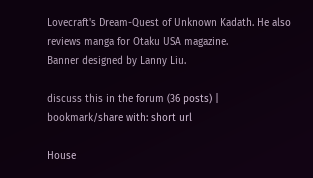Lovecraft's Dream-Quest of Unknown Kadath. He also reviews manga for Otaku USA magazine.
Banner designed by Lanny Liu.

discuss this in the forum (36 posts) |
bookmark/share with: short url

House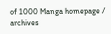of 1000 Manga homepage / archives